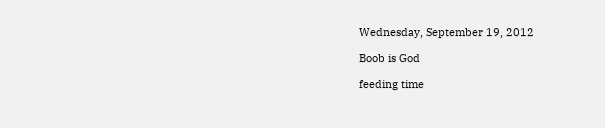Wednesday, September 19, 2012

Boob is God

feeding time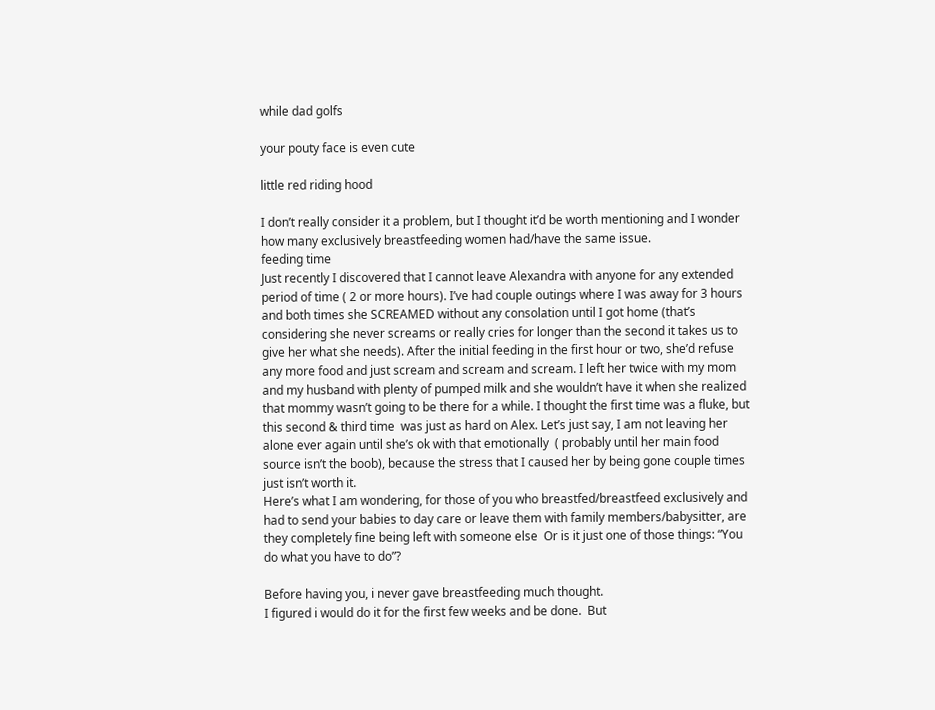while dad golfs

your pouty face is even cute

little red riding hood

I don’t really consider it a problem, but I thought it’d be worth mentioning and I wonder how many exclusively breastfeeding women had/have the same issue.
feeding time
Just recently I discovered that I cannot leave Alexandra with anyone for any extended period of time ( 2 or more hours). I’ve had couple outings where I was away for 3 hours and both times she SCREAMED without any consolation until I got home (that’s considering she never screams or really cries for longer than the second it takes us to give her what she needs). After the initial feeding in the first hour or two, she’d refuse any more food and just scream and scream and scream. I left her twice with my mom and my husband with plenty of pumped milk and she wouldn’t have it when she realized that mommy wasn’t going to be there for a while. I thought the first time was a fluke, but this second & third time  was just as hard on Alex. Let’s just say, I am not leaving her alone ever again until she’s ok with that emotionally  ( probably until her main food source isn’t the boob), because the stress that I caused her by being gone couple times just isn’t worth it.
Here’s what I am wondering, for those of you who breastfed/breastfeed exclusively and had to send your babies to day care or leave them with family members/babysitter, are they completely fine being left with someone else  Or is it just one of those things: “You do what you have to do”?

Before having you, i never gave breastfeeding much thought.
I figured i would do it for the first few weeks and be done.  But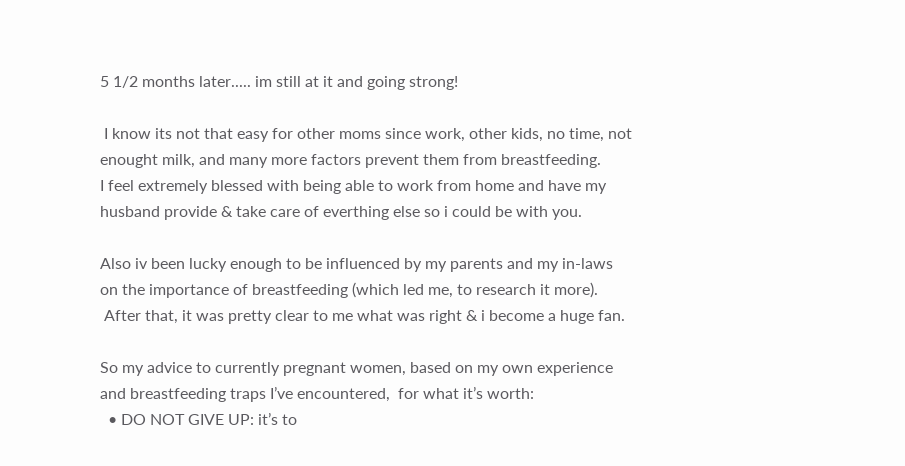5 1/2 months later..... im still at it and going strong!

 I know its not that easy for other moms since work, other kids, no time, not enought milk, and many more factors prevent them from breastfeeding.
I feel extremely blessed with being able to work from home and have my husband provide & take care of everthing else so i could be with you.

Also iv been lucky enough to be influenced by my parents and my in-laws on the importance of breastfeeding (which led me, to research it more).
 After that, it was pretty clear to me what was right & i become a huge fan.

So my advice to currently pregnant women, based on my own experience and breastfeeding traps I’ve encountered,  for what it’s worth:
  • DO NOT GIVE UP: it’s to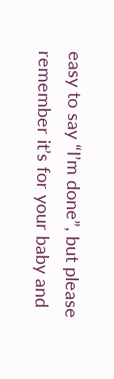easy to say “I’m done”, but please remember it’s for your baby and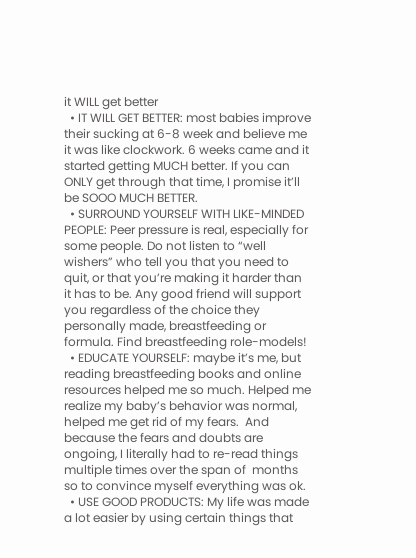it WILL get better
  • IT WILL GET BETTER: most babies improve their sucking at 6-8 week and believe me it was like clockwork. 6 weeks came and it started getting MUCH better. If you can ONLY get through that time, I promise it’ll be SOOO MUCH BETTER.
  • SURROUND YOURSELF WITH LIKE-MINDED PEOPLE: Peer pressure is real, especially for some people. Do not listen to “well wishers” who tell you that you need to quit, or that you’re making it harder than it has to be. Any good friend will support you regardless of the choice they personally made, breastfeeding or formula. Find breastfeeding role-models!
  • EDUCATE YOURSELF: maybe it’s me, but reading breastfeeding books and online resources helped me so much. Helped me realize my baby’s behavior was normal, helped me get rid of my fears.  And because the fears and doubts are ongoing, I literally had to re-read things multiple times over the span of  months so to convince myself everything was ok.
  • USE GOOD PRODUCTS: My life was made a lot easier by using certain things that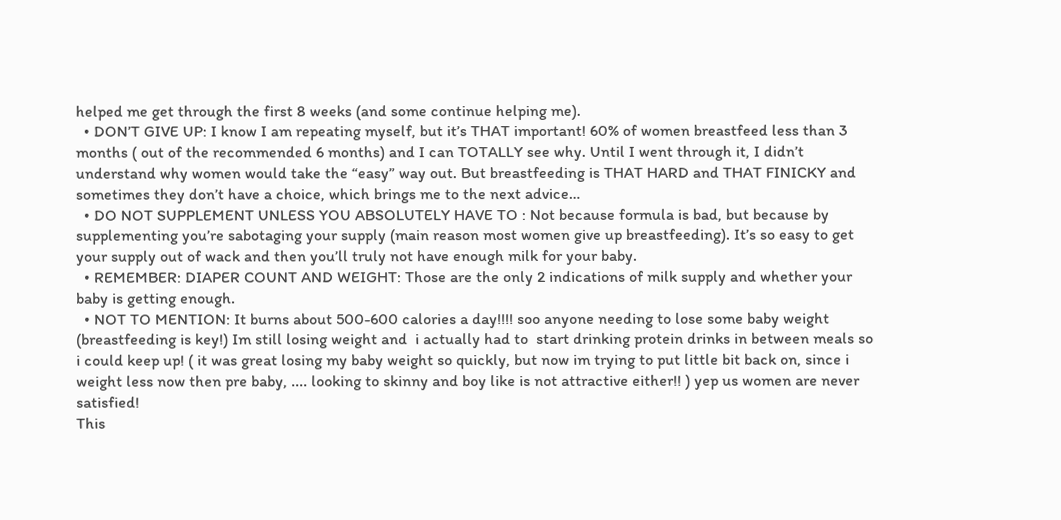helped me get through the first 8 weeks (and some continue helping me).
  • DON’T GIVE UP: I know I am repeating myself, but it’s THAT important! 60% of women breastfeed less than 3 months ( out of the recommended 6 months) and I can TOTALLY see why. Until I went through it, I didn’t understand why women would take the “easy” way out. But breastfeeding is THAT HARD and THAT FINICKY and sometimes they don’t have a choice, which brings me to the next advice…
  • DO NOT SUPPLEMENT UNLESS YOU ABSOLUTELY HAVE TO : Not because formula is bad, but because by supplementing you’re sabotaging your supply (main reason most women give up breastfeeding). It’s so easy to get your supply out of wack and then you’ll truly not have enough milk for your baby.
  • REMEMBER: DIAPER COUNT AND WEIGHT: Those are the only 2 indications of milk supply and whether your baby is getting enough.
  • NOT TO MENTION: It burns about 500-600 calories a day!!!! soo anyone needing to lose some baby weight (breastfeeding is key!) Im still losing weight and  i actually had to  start drinking protein drinks in between meals so i could keep up! ( it was great losing my baby weight so quickly, but now im trying to put little bit back on, since i weight less now then pre baby, .... looking to skinny and boy like is not attractive either!! ) yep us women are never satisfied!
This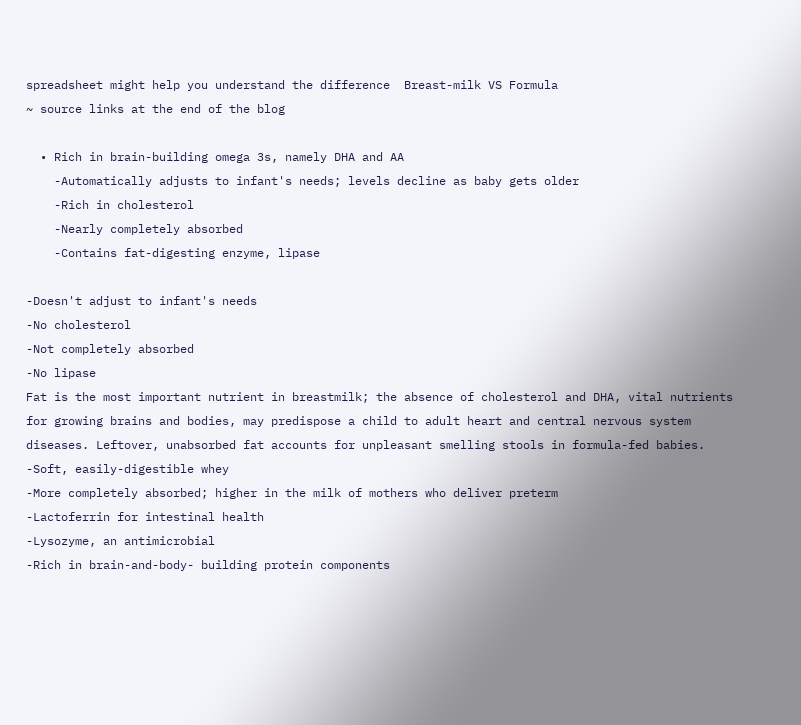spreadsheet might help you understand the difference  Breast-milk VS Formula
~ source links at the end of the blog

  • Rich in brain-building omega 3s, namely DHA and AA
    -Automatically adjusts to infant's needs; levels decline as baby gets older
    -Rich in cholesterol
    -Nearly completely absorbed
    -Contains fat-digesting enzyme, lipase

-Doesn't adjust to infant's needs
-No cholesterol
-Not completely absorbed
-No lipase
Fat is the most important nutrient in breastmilk; the absence of cholesterol and DHA, vital nutrients for growing brains and bodies, may predispose a child to adult heart and central nervous system diseases. Leftover, unabsorbed fat accounts for unpleasant smelling stools in formula-fed babies.
-Soft, easily-digestible whey
-More completely absorbed; higher in the milk of mothers who deliver preterm
-Lactoferrin for intestinal health
-Lysozyme, an antimicrobial
-Rich in brain-and-body- building protein components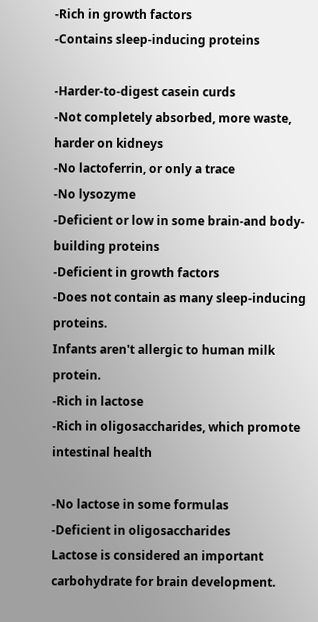-Rich in growth factors
-Contains sleep-inducing proteins

-Harder-to-digest casein curds
-Not completely absorbed, more waste, harder on kidneys
-No lactoferrin, or only a trace
-No lysozyme
-Deficient or low in some brain-and body-building proteins
-Deficient in growth factors
-Does not contain as many sleep-inducing proteins.
Infants aren't allergic to human milk protein.
-Rich in lactose
-Rich in oligosaccharides, which promote intestinal health

-No lactose in some formulas
-Deficient in oligosaccharides
Lactose is considered an important carbohydrate for brain development.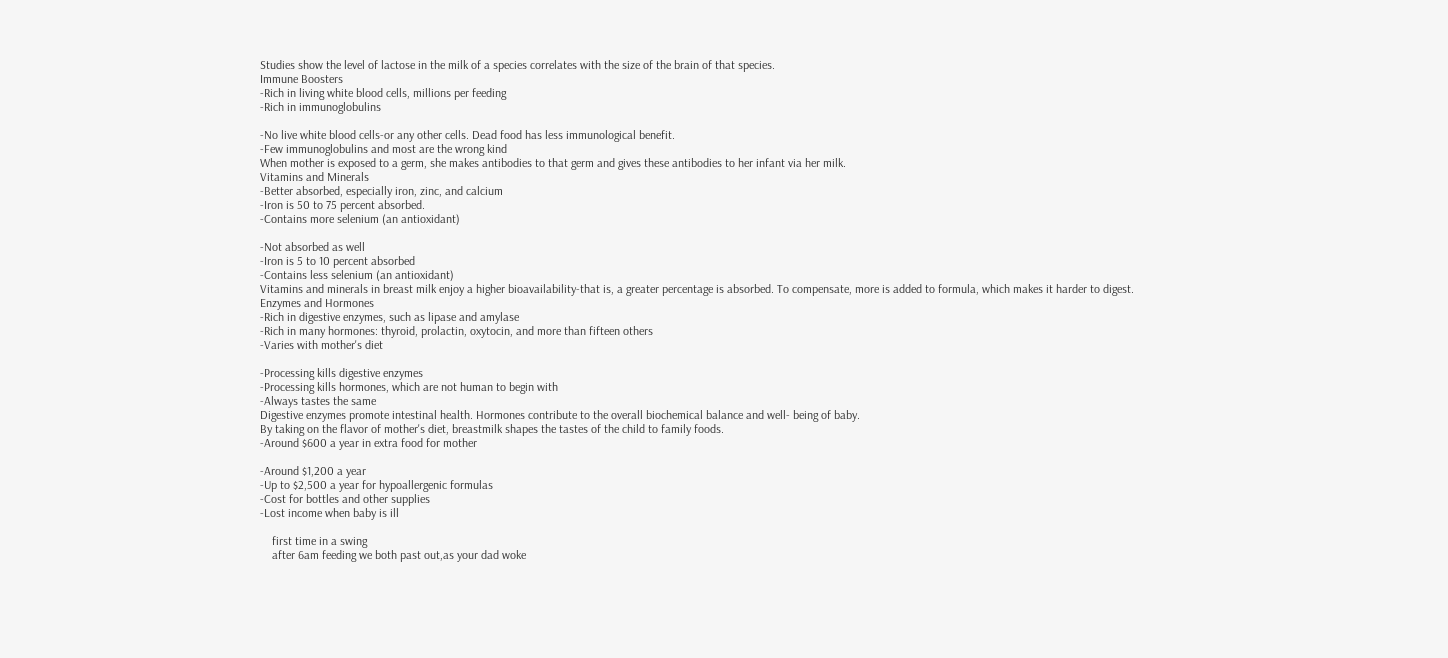Studies show the level of lactose in the milk of a species correlates with the size of the brain of that species.
Immune Boosters
-Rich in living white blood cells, millions per feeding
-Rich in immunoglobulins

-No live white blood cells-or any other cells. Dead food has less immunological benefit.
-Few immunoglobulins and most are the wrong kind
When mother is exposed to a germ, she makes antibodies to that germ and gives these antibodies to her infant via her milk.
Vitamins and Minerals
-Better absorbed, especially iron, zinc, and calcium
-Iron is 50 to 75 percent absorbed.
-Contains more selenium (an antioxidant)

-Not absorbed as well
-Iron is 5 to 10 percent absorbed
-Contains less selenium (an antioxidant)
Vitamins and minerals in breast milk enjoy a higher bioavailability-that is, a greater percentage is absorbed. To compensate, more is added to formula, which makes it harder to digest.
Enzymes and Hormones
-Rich in digestive enzymes, such as lipase and amylase
-Rich in many hormones: thyroid, prolactin, oxytocin, and more than fifteen others
-Varies with mother's diet

-Processing kills digestive enzymes
-Processing kills hormones, which are not human to begin with
-Always tastes the same
Digestive enzymes promote intestinal health. Hormones contribute to the overall biochemical balance and well- being of baby.
By taking on the flavor of mother's diet, breastmilk shapes the tastes of the child to family foods.
-Around $600 a year in extra food for mother

-Around $1,200 a year
-Up to $2,500 a year for hypoallergenic formulas
-Cost for bottles and other supplies
-Lost income when baby is ill

    first time in a swing
    after 6am feeding we both past out,as your dad woke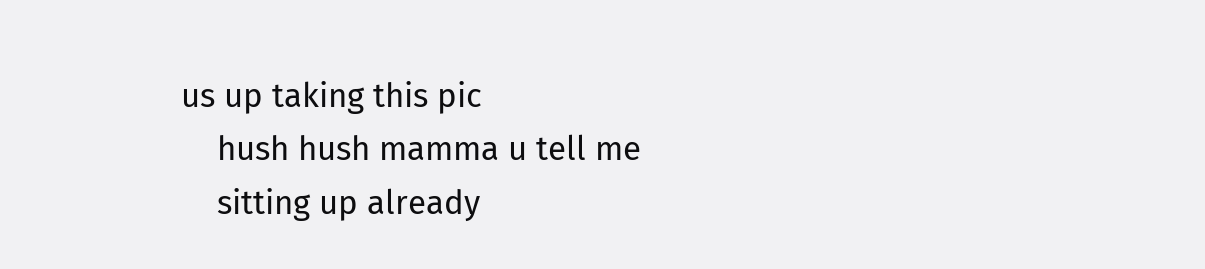us up taking this pic
    hush hush mamma u tell me
    sitting up already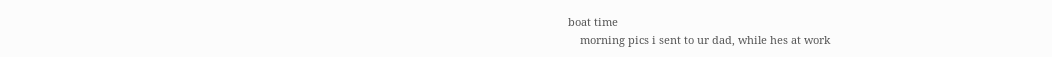boat time
    morning pics i sent to ur dad, while hes at work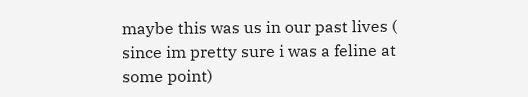maybe this was us in our past lives ( since im pretty sure i was a feline at some point)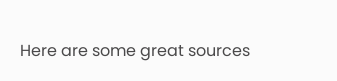Here are some great sources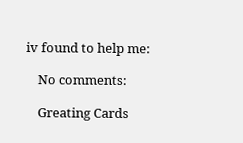iv found to help me:

    No comments:

    Greating Cards